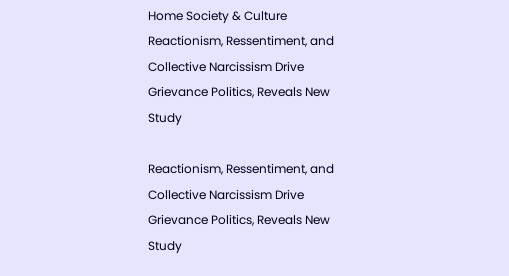Home Society & Culture Reactionism, Ressentiment, and Collective Narcissism Drive Grievance Politics, Reveals New Study

Reactionism, Ressentiment, and Collective Narcissism Drive Grievance Politics, Reveals New Study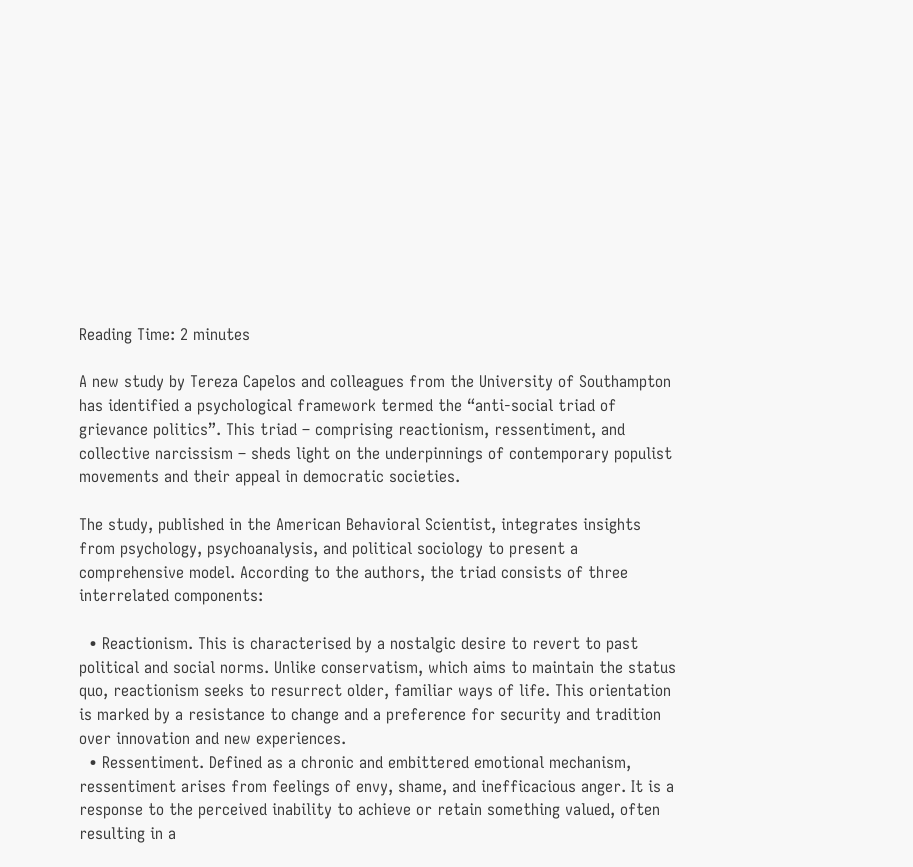Reading Time: 2 minutes

A new study by Tereza Capelos and colleagues from the University of Southampton has identified a psychological framework termed the “anti-social triad of grievance politics”. This triad – comprising reactionism, ressentiment, and collective narcissism – sheds light on the underpinnings of contemporary populist movements and their appeal in democratic societies.

The study, published in the American Behavioral Scientist, integrates insights from psychology, psychoanalysis, and political sociology to present a comprehensive model. According to the authors, the triad consists of three interrelated components:

  • Reactionism. This is characterised by a nostalgic desire to revert to past political and social norms. Unlike conservatism, which aims to maintain the status quo, reactionism seeks to resurrect older, familiar ways of life. This orientation is marked by a resistance to change and a preference for security and tradition over innovation and new experiences.
  • Ressentiment. Defined as a chronic and embittered emotional mechanism, ressentiment arises from feelings of envy, shame, and inefficacious anger. It is a response to the perceived inability to achieve or retain something valued, often resulting in a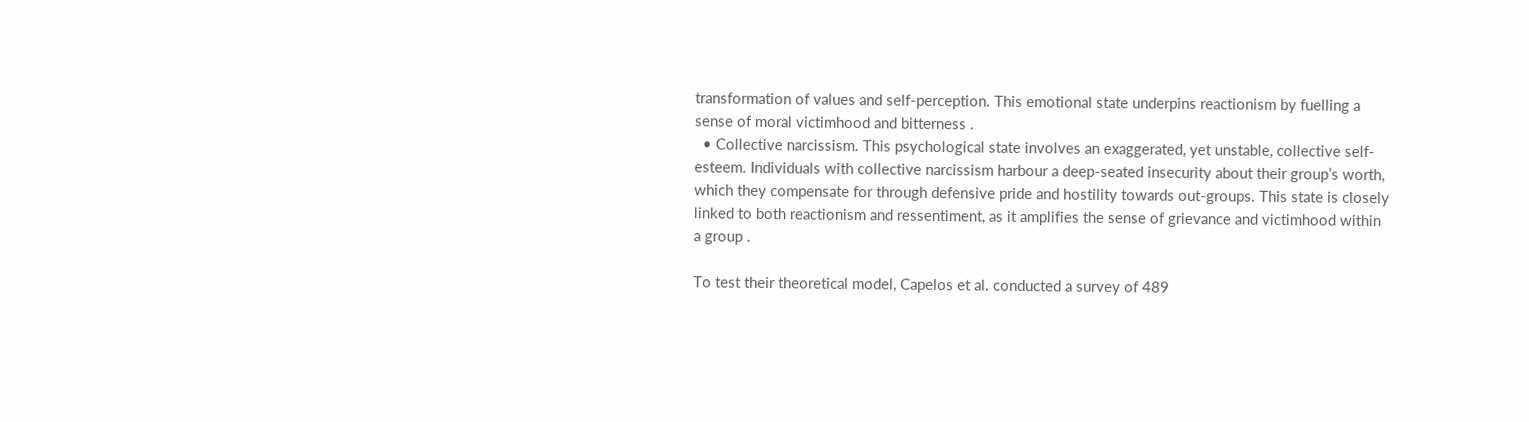transformation of values and self-perception. This emotional state underpins reactionism by fuelling a sense of moral victimhood and bitterness .
  • Collective narcissism. This psychological state involves an exaggerated, yet unstable, collective self-esteem. Individuals with collective narcissism harbour a deep-seated insecurity about their group’s worth, which they compensate for through defensive pride and hostility towards out-groups. This state is closely linked to both reactionism and ressentiment, as it amplifies the sense of grievance and victimhood within a group .

To test their theoretical model, Capelos et al. conducted a survey of 489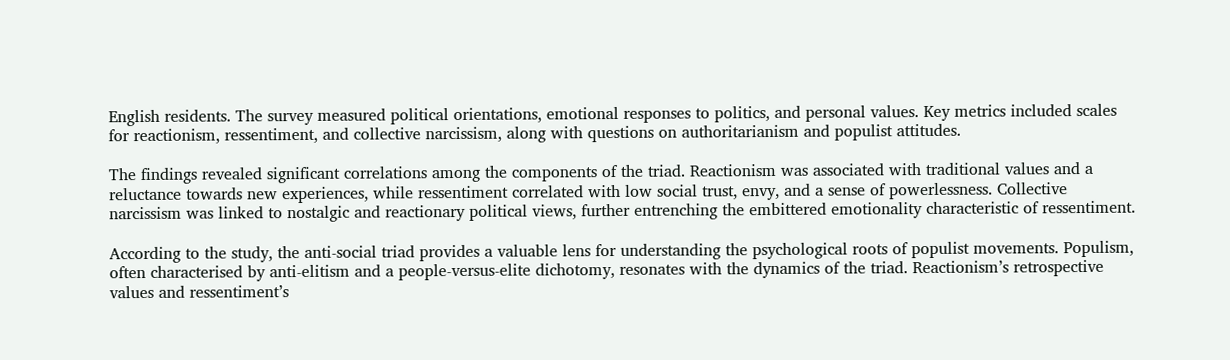English residents. The survey measured political orientations, emotional responses to politics, and personal values. Key metrics included scales for reactionism, ressentiment, and collective narcissism, along with questions on authoritarianism and populist attitudes.

The findings revealed significant correlations among the components of the triad. Reactionism was associated with traditional values and a reluctance towards new experiences, while ressentiment correlated with low social trust, envy, and a sense of powerlessness. Collective narcissism was linked to nostalgic and reactionary political views, further entrenching the embittered emotionality characteristic of ressentiment.

According to the study, the anti-social triad provides a valuable lens for understanding the psychological roots of populist movements. Populism, often characterised by anti-elitism and a people-versus-elite dichotomy, resonates with the dynamics of the triad. Reactionism’s retrospective values and ressentiment’s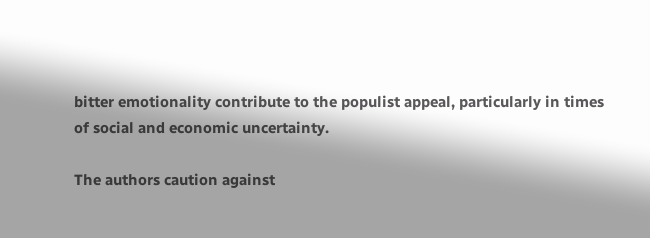bitter emotionality contribute to the populist appeal, particularly in times of social and economic uncertainty.

The authors caution against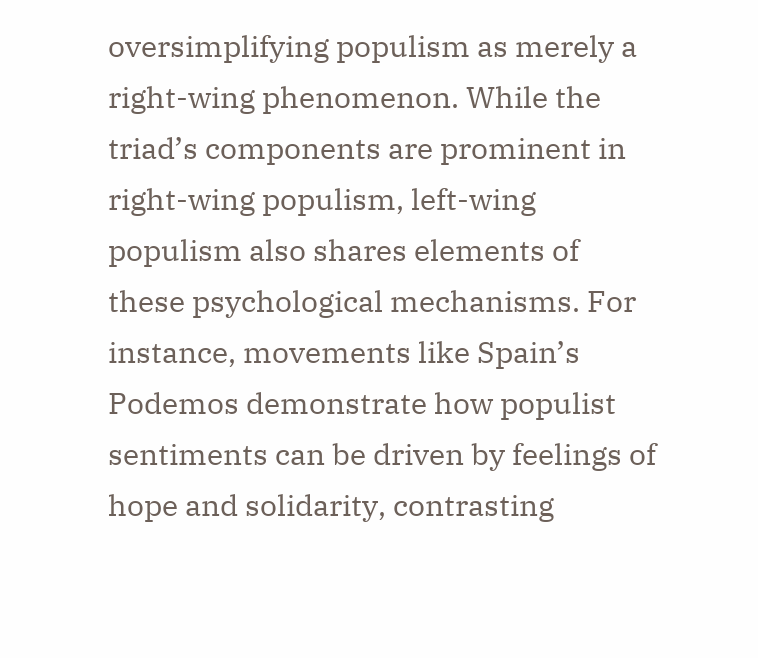oversimplifying populism as merely a right-wing phenomenon. While the triad’s components are prominent in right-wing populism, left-wing populism also shares elements of these psychological mechanisms. For instance, movements like Spain’s Podemos demonstrate how populist sentiments can be driven by feelings of hope and solidarity, contrasting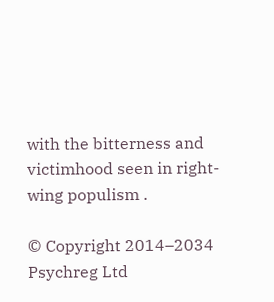with the bitterness and victimhood seen in right-wing populism .

© Copyright 2014–2034 Psychreg Ltd